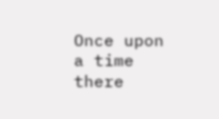Once upon a time there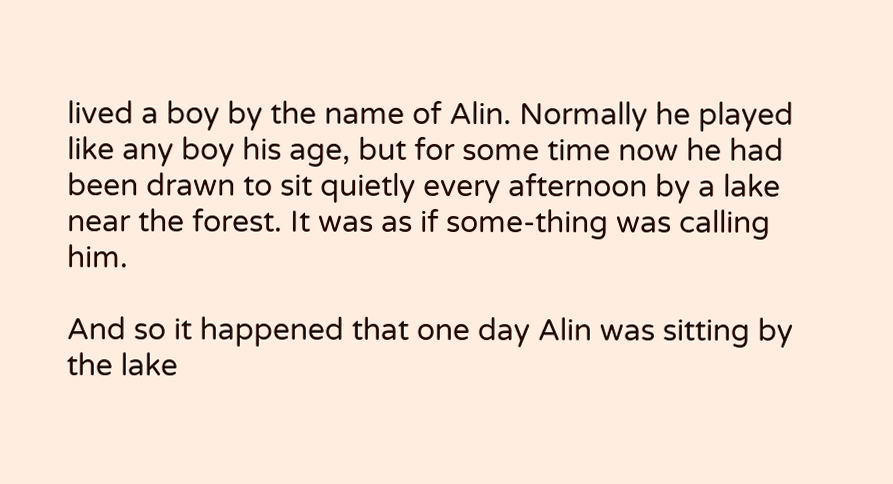lived a boy by the name of Alin. Normally he played like any boy his age, but for some time now he had been drawn to sit quietly every afternoon by a lake near the forest. It was as if some-thing was calling him.

And so it happened that one day Alin was sitting by the lake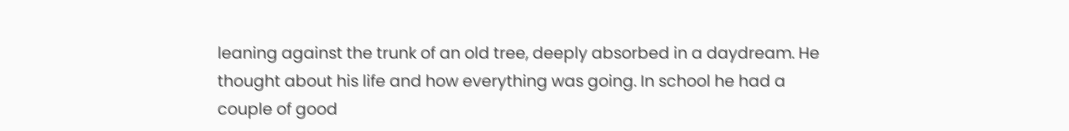leaning against the trunk of an old tree, deeply absorbed in a daydream. He thought about his life and how everything was going. In school he had a couple of good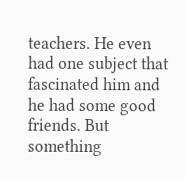teachers. He even had one subject that fascinated him and he had some good friends. But something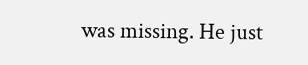was missing. He just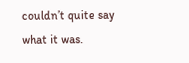couldn’t quite say what it was.